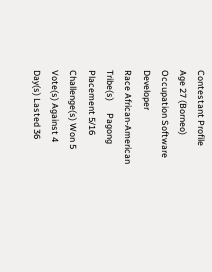Contestant Profile
Age 27 (Borneo)
Occupation Software Developer
Race African-American
Tribe(s)      Pagong
Placement 5/16
Challenge(s) Won 5
Vote(s) Against 4
Day(s) Lasted 36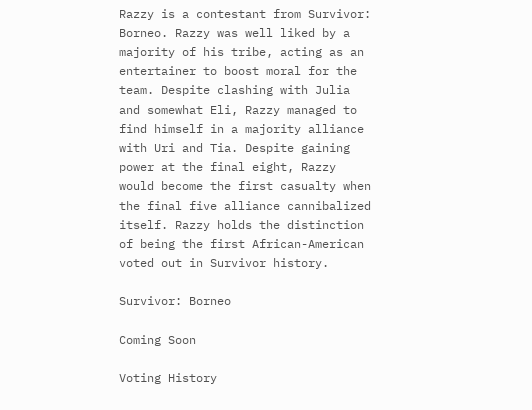Razzy is a contestant from Survivor: Borneo. Razzy was well liked by a majority of his tribe, acting as an entertainer to boost moral for the team. Despite clashing with Julia and somewhat Eli, Razzy managed to find himself in a majority alliance with Uri and Tia. Despite gaining power at the final eight, Razzy would become the first casualty when the final five alliance cannibalized itself. Razzy holds the distinction of being the first African-American voted out in Survivor history.

Survivor: Borneo

Coming Soon

Voting History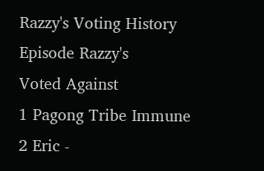Razzy's Voting History
Episode Razzy's
Voted Against
1 Pagong Tribe Immune
2 Eric -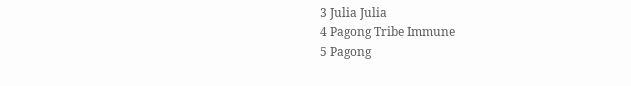3 Julia Julia
4 Pagong Tribe Immune
5 Pagong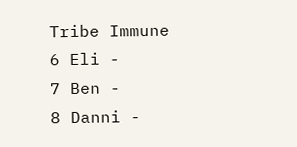Tribe Immune
6 Eli -
7 Ben -
8 Danni -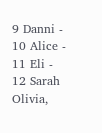9 Danni -
10 Alice -
11 Eli -
12 Sarah Olivia,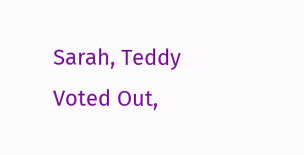Sarah, Teddy
Voted Out,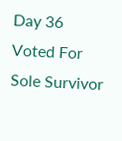Day 36
Voted For
Sole Survivor